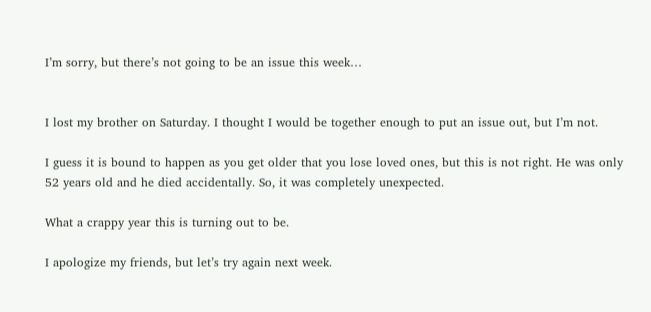I’m sorry, but there’s not going to be an issue this week…


I lost my brother on Saturday. I thought I would be together enough to put an issue out, but I’m not.

I guess it is bound to happen as you get older that you lose loved ones, but this is not right. He was only 52 years old and he died accidentally. So, it was completely unexpected.

What a crappy year this is turning out to be.

I apologize my friends, but let’s try again next week.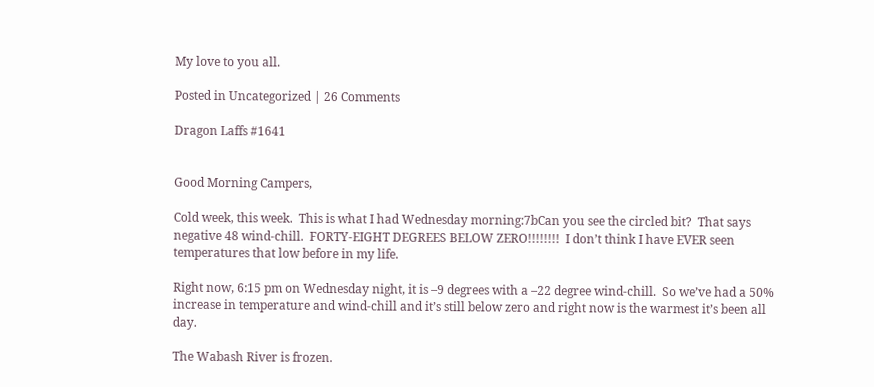My love to you all.

Posted in Uncategorized | 26 Comments

Dragon Laffs #1641


Good Morning Campers,

Cold week, this week.  This is what I had Wednesday morning:7bCan you see the circled bit?  That says negative 48 wind-chill.  FORTY-EIGHT DEGREES BELOW ZERO!!!!!!!!  I don’t think I have EVER seen temperatures that low before in my life.

Right now, 6:15 pm on Wednesday night, it is –9 degrees with a –22 degree wind-chill.  So we’ve had a 50% increase in temperature and wind-chill and it’s still below zero and right now is the warmest it’s been all day.

The Wabash River is frozen.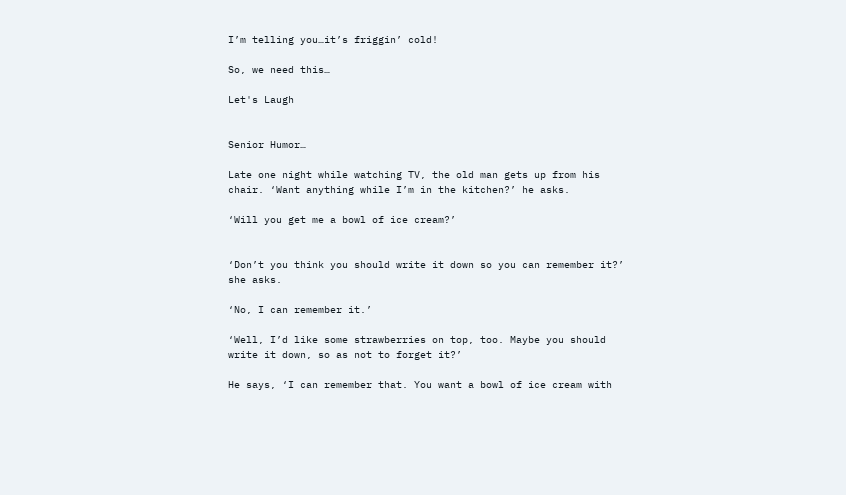I’m telling you…it’s friggin’ cold!

So, we need this…

Let's Laugh


Senior Humor…

Late one night while watching TV, the old man gets up from his chair. ‘Want anything while I’m in the kitchen?’ he asks.

‘Will you get me a bowl of ice cream?’


‘Don’t you think you should write it down so you can remember it?’ she asks.

‘No, I can remember it.’

‘Well, I’d like some strawberries on top, too. Maybe you should write it down, so as not to forget it?’

He says, ‘I can remember that. You want a bowl of ice cream with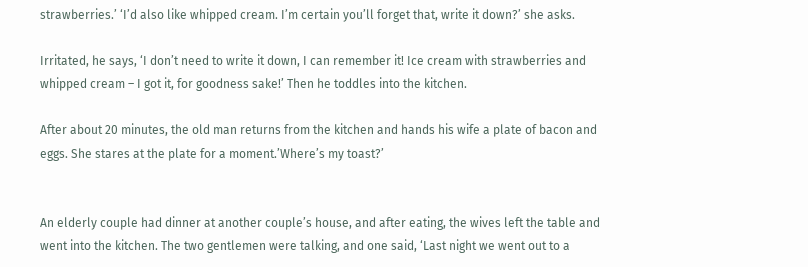strawberries.’ ‘I’d also like whipped cream. I’m certain you’ll forget that, write it down?’ she asks.

Irritated, he says, ‘I don’t need to write it down, I can remember it! Ice cream with strawberries and whipped cream – I got it, for goodness sake!’ Then he toddles into the kitchen.

After about 20 minutes, the old man returns from the kitchen and hands his wife a plate of bacon and eggs. She stares at the plate for a moment.’Where’s my toast?’


An elderly couple had dinner at another couple’s house, and after eating, the wives left the table and went into the kitchen. The two gentlemen were talking, and one said, ‘Last night we went out to a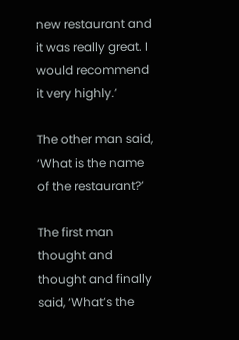new restaurant and it was really great. I would recommend it very highly.’

The other man said, ‘What is the name of the restaurant?’

The first man thought and thought and finally said, ‘What’s the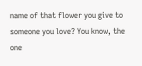name of that flower you give to someone you love? You know, the one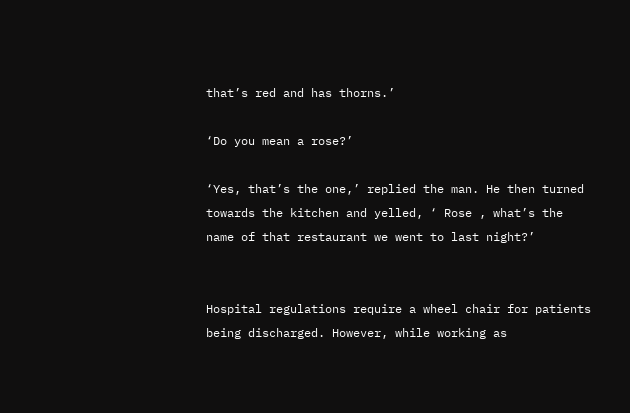that’s red and has thorns.’

‘Do you mean a rose?’

‘Yes, that’s the one,’ replied the man. He then turned towards the kitchen and yelled, ‘ Rose , what’s the name of that restaurant we went to last night?’


Hospital regulations require a wheel chair for patients being discharged. However, while working as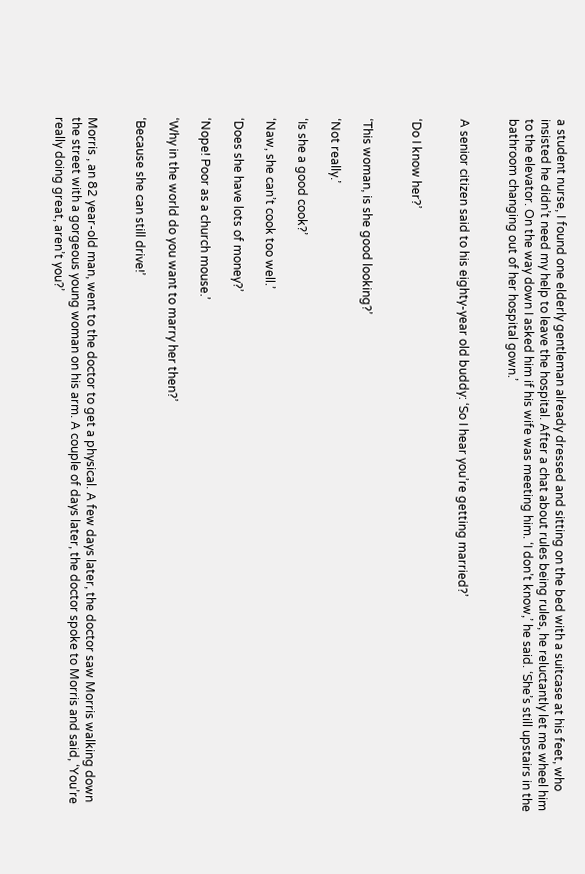a student nurse, I found one elderly gentleman already dressed and sitting on the bed with a suitcase at his feet, who insisted he didn’t need my help to leave the hospital. After a chat about rules being rules, he reluctantly let me wheel him to the elevator. On the way down I asked him if his wife was meeting him. ‘I don’t know,’ he said. ‘She’s still upstairs in the bathroom changing out of her hospital gown.’


A senior citizen said to his eighty-year old buddy: ‘So I hear you’re getting married?’


‘Do I know her?’


‘This woman, is she good looking?’

‘Not really.’

‘Is she a good cook?’

‘Naw, she can’t cook too well.’

‘Does she have lots of money?’

‘Nope! Poor as a church mouse.’

‘Why in the world do you want to marry her then?’

‘Because she can still drive!’


Morris , an 82 year-old man, went to the doctor to get a physical. A few days later, the doctor saw Morris walking down the street with a gorgeous young woman on his arm. A couple of days later, the doctor spoke to Morris and said, ‘You’re really doing great, aren’t you?’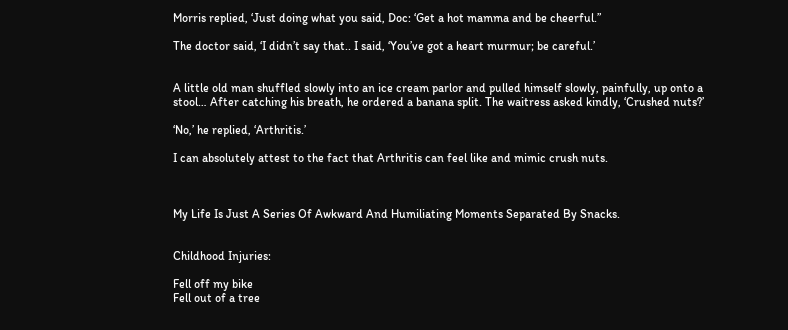Morris replied, ‘Just doing what you said, Doc: ‘Get a hot mamma and be cheerful.”

The doctor said, ‘I didn’t say that.. I said, ‘You’ve got a heart murmur; be careful.’


A little old man shuffled slowly into an ice cream parlor and pulled himself slowly, painfully, up onto a stool… After catching his breath, he ordered a banana split. The waitress asked kindly, ‘Crushed nuts?’

‘No,’ he replied, ‘Arthritis.’

I can absolutely attest to the fact that Arthritis can feel like and mimic crush nuts.



My Life Is Just A Series Of Awkward And Humiliating Moments Separated By Snacks.


Childhood Injuries:

Fell off my bike
Fell out of a tree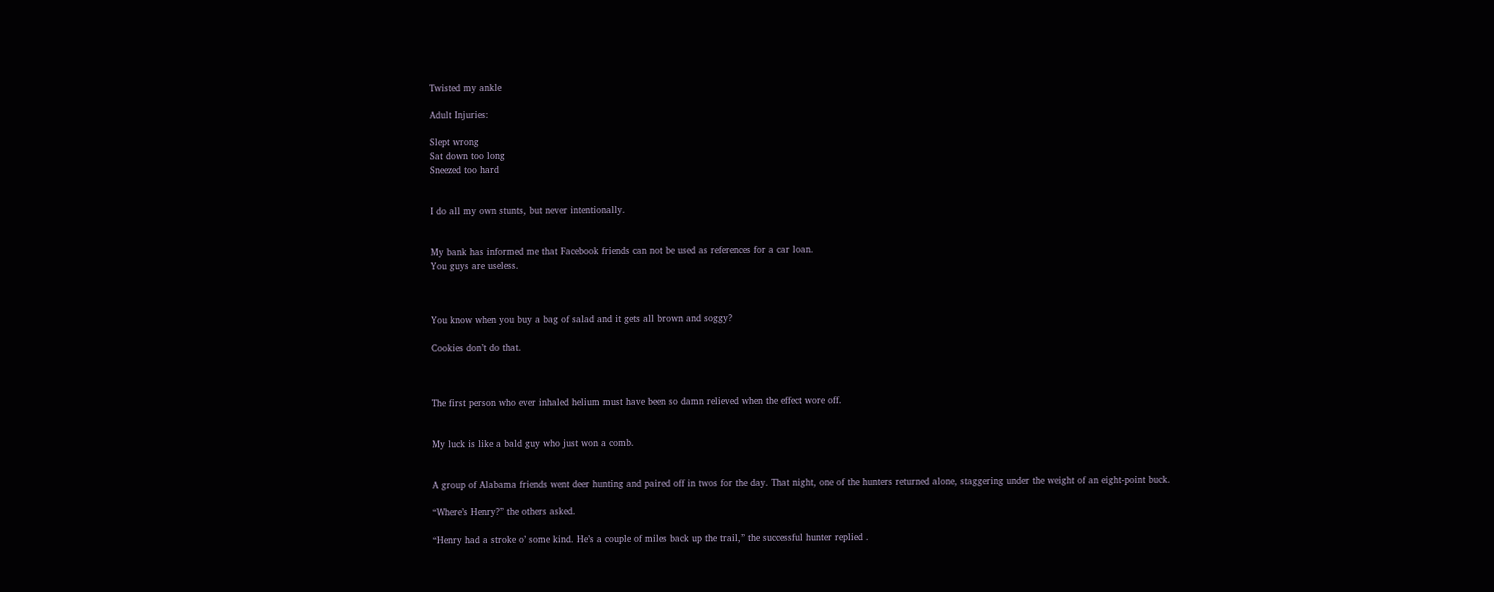Twisted my ankle

Adult Injuries:

Slept wrong
Sat down too long
Sneezed too hard


I do all my own stunts, but never intentionally.


My bank has informed me that Facebook friends can not be used as references for a car loan.
You guys are useless.



You know when you buy a bag of salad and it gets all brown and soggy?

Cookies don’t do that.



The first person who ever inhaled helium must have been so damn relieved when the effect wore off.


My luck is like a bald guy who just won a comb.


A group of Alabama friends went deer hunting and paired off in twos for the day. That night, one of the hunters returned alone, staggering under the weight of an eight-point buck.

“Where’s Henry?” the others asked.

“Henry had a stroke o’ some kind. He’s a couple of miles back up the trail,” the successful hunter replied .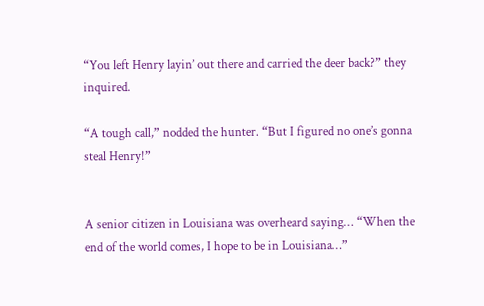“You left Henry layin’ out there and carried the deer back?” they inquired.

“A tough call,” nodded the hunter. “But I figured no one’s gonna steal Henry!”


A senior citizen in Louisiana was overheard saying… “When the end of the world comes, I hope to be in Louisiana…”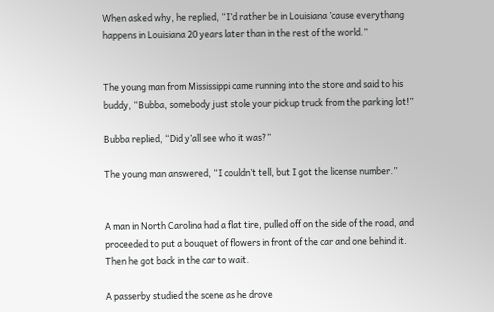When asked why, he replied, “I’d rather be in Louisiana ’cause everythang happens in Louisiana 20 years later than in the rest of the world.”


The young man from Mississippi came running into the store and said to his buddy, “Bubba, somebody just stole your pickup truck from the parking lot!”

Bubba replied, “Did y’all see who it was?”

The young man answered, “I couldn’t tell, but I got the license number.”


A man in North Carolina had a flat tire, pulled off on the side of the road, and proceeded to put a bouquet of flowers in front of the car and one behind it. Then he got back in the car to wait.

A passerby studied the scene as he drove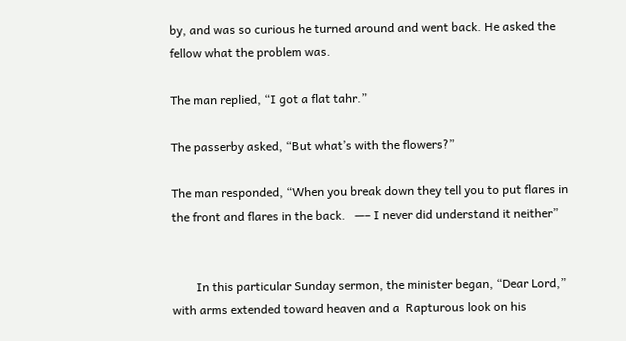by, and was so curious he turned around and went back. He asked the fellow what the problem was.

The man replied, “I got a flat tahr.”

The passerby asked, “But what’s with the flowers?”

The man responded, “When you break down they tell you to put flares in the front and flares in the back.   —– I never did understand it neither”


        In this particular Sunday sermon, the minister began, “Dear Lord,” with arms extended toward heaven and a  Rapturous look on his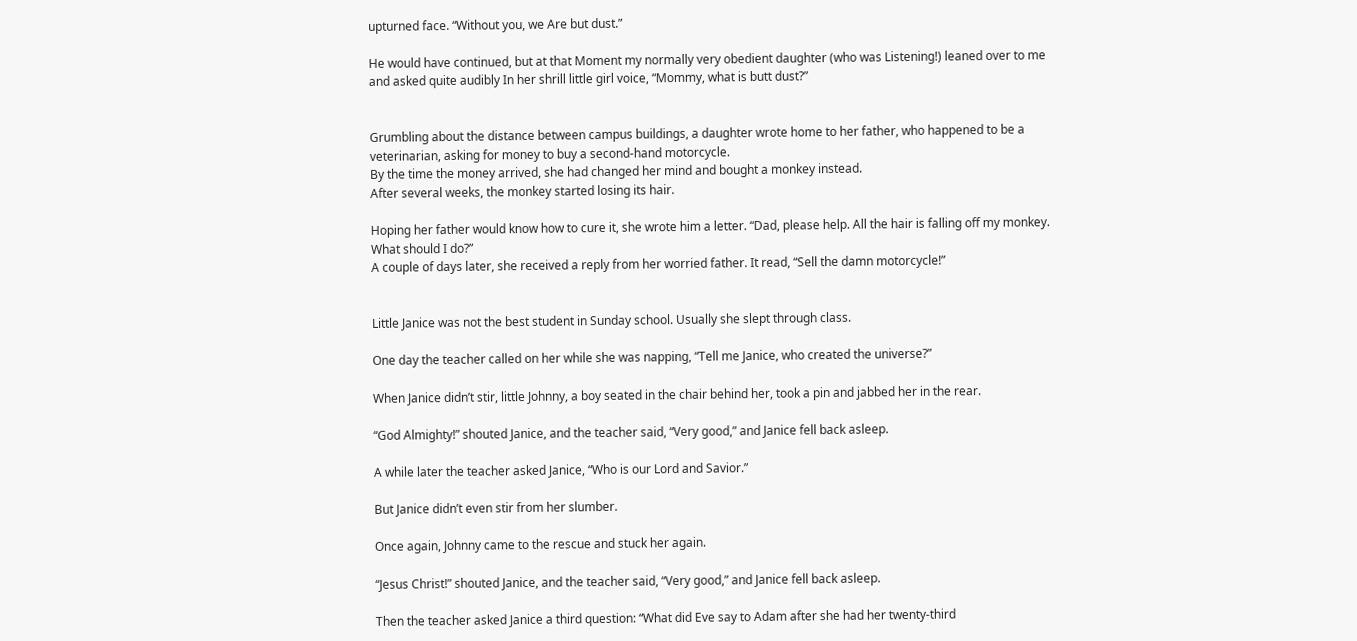upturned face. “Without you, we Are but dust.”

He would have continued, but at that Moment my normally very obedient daughter (who was Listening!) leaned over to me and asked quite audibly In her shrill little girl voice, “Mommy, what is butt dust?”


Grumbling about the distance between campus buildings, a daughter wrote home to her father, who happened to be a veterinarian, asking for money to buy a second-hand motorcycle.
By the time the money arrived, she had changed her mind and bought a monkey instead.
After several weeks, the monkey started losing its hair.

Hoping her father would know how to cure it, she wrote him a letter. “Dad, please help. All the hair is falling off my monkey. What should I do?”
A couple of days later, she received a reply from her worried father. It read, “Sell the damn motorcycle!”


Little Janice was not the best student in Sunday school. Usually she slept through class.

One day the teacher called on her while she was napping, “Tell me Janice, who created the universe?”

When Janice didn’t stir, little Johnny, a boy seated in the chair behind her, took a pin and jabbed her in the rear.

“God Almighty!” shouted Janice, and the teacher said, “Very good,” and Janice fell back asleep.

A while later the teacher asked Janice, “Who is our Lord and Savior.”

But Janice didn’t even stir from her slumber.

Once again, Johnny came to the rescue and stuck her again.

“Jesus Christ!” shouted Janice, and the teacher said, “Very good,” and Janice fell back asleep.

Then the teacher asked Janice a third question: “What did Eve say to Adam after she had her twenty-third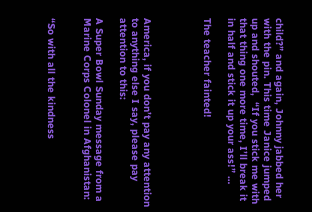child?” and again, Johnny jabbed her with the pin. This time Janice jumped up and shouted,  “If you stick me with that thing one more time, I’ll break it in half and stick it up your ass!” …

The teacher fainted!




America, if you don’t pay any attention to anything else I say, please pay attention to this:

A Super Bowl Sunday message from a Marine Corps Colonel in Afghanistan:


“So with all the kindness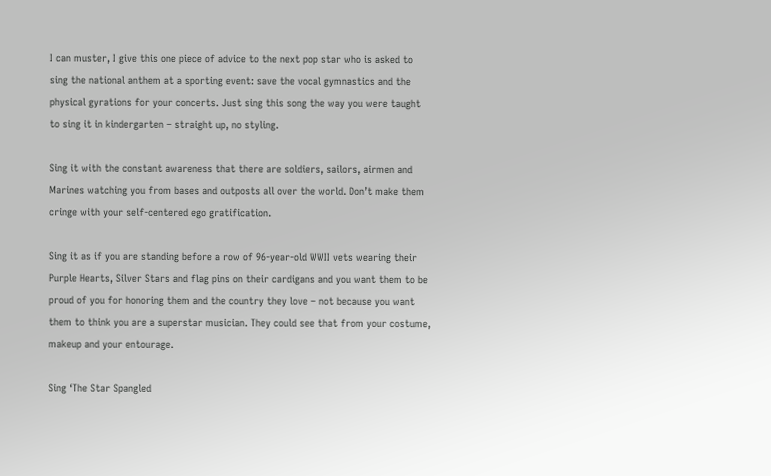I can muster, I give this one piece of advice to the next pop star who is asked to sing the national anthem at a sporting event: save the vocal gymnastics and the physical gyrations for your concerts. Just sing this song the way you were taught to sing it in kindergarten – straight up, no styling.

Sing it with the constant awareness that there are soldiers, sailors, airmen and Marines watching you from bases and outposts all over the world. Don’t make them cringe with your self-centered ego gratification.

Sing it as if you are standing before a row of 96-year-old WWII vets wearing their Purple Hearts, Silver Stars and flag pins on their cardigans and you want them to be proud of you for honoring them and the country they love – not because you want them to think you are a superstar musician. They could see that from your costume, makeup and your entourage.

Sing ‘The Star Spangled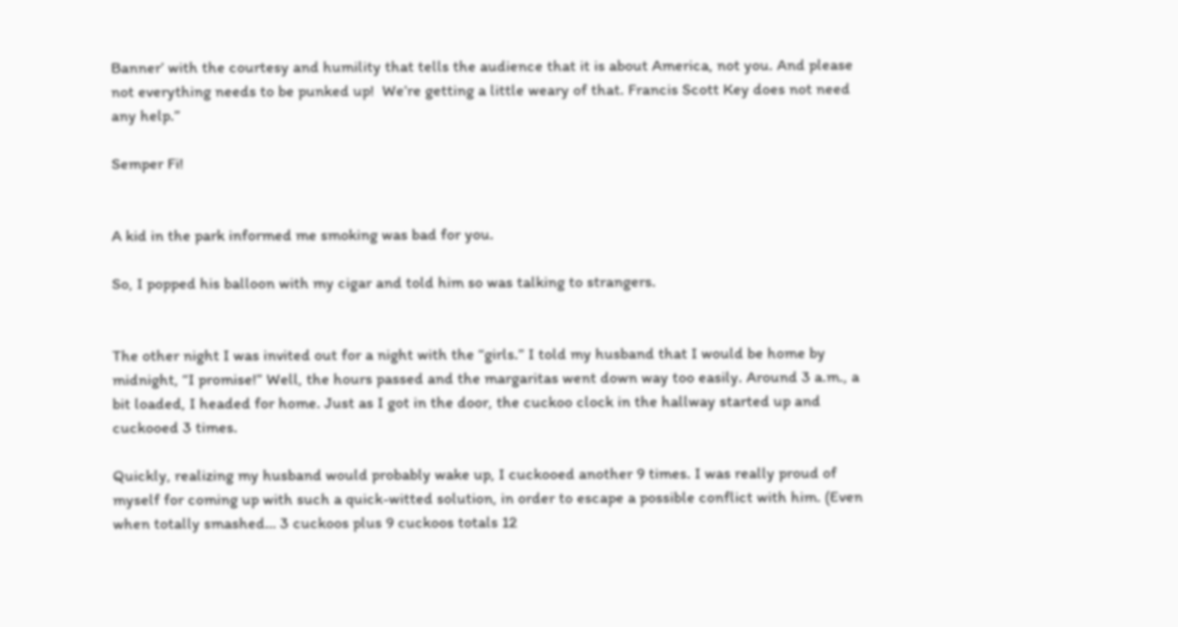Banner’ with the courtesy and humility that tells the audience that it is about America, not you. And please not everything needs to be punked up!  We’re getting a little weary of that. Francis Scott Key does not need any help.”

Semper Fi!


A kid in the park informed me smoking was bad for you.

So, I popped his balloon with my cigar and told him so was talking to strangers.


The other night I was invited out for a night with the “girls.” I told my husband that I would be home by midnight, “I promise!” Well, the hours passed and the margaritas went down way too easily. Around 3 a.m., a bit loaded, I headed for home. Just as I got in the door, the cuckoo clock in the hallway started up and cuckooed 3 times.

Quickly, realizing my husband would probably wake up, I cuckooed another 9 times. I was really proud of myself for coming up with such a quick-witted solution, in order to escape a possible conflict with him. (Even when totally smashed… 3 cuckoos plus 9 cuckoos totals 12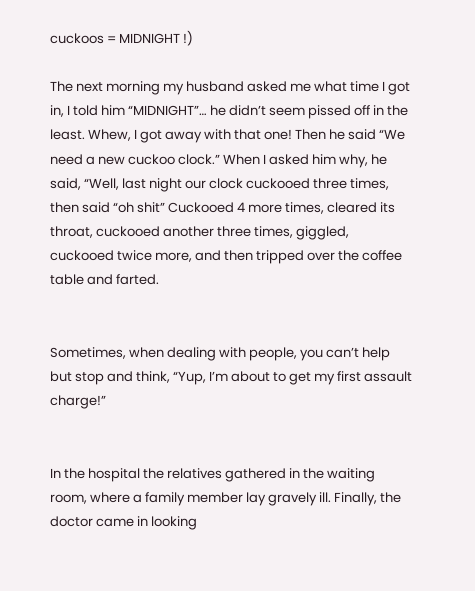cuckoos = MIDNIGHT !)

The next morning my husband asked me what time I got in, I told him “MIDNIGHT”… he didn’t seem pissed off in the least. Whew, I got away with that one! Then he said “We need a new cuckoo clock.” When I asked him why, he said, “Well, last night our clock cuckooed three times, then said “oh shit” Cuckooed 4 more times, cleared its throat, cuckooed another three times, giggled, cuckooed twice more, and then tripped over the coffee table and farted.


Sometimes, when dealing with people, you can’t help but stop and think, “Yup, I’m about to get my first assault charge!”


In the hospital the relatives gathered in the waiting room, where a family member lay gravely ill. Finally, the doctor came in looking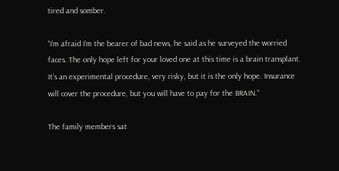tired and somber.

“I’m afraid I’m the bearer of bad news, he said as he surveyed the worried faces. The only hope left for your loved one at this time is a brain transplant. It’s an experimental procedure, very risky, but it is the only hope. Insurance will cover the procedure, but you will have to pay for the BRAIN.”

The family members sat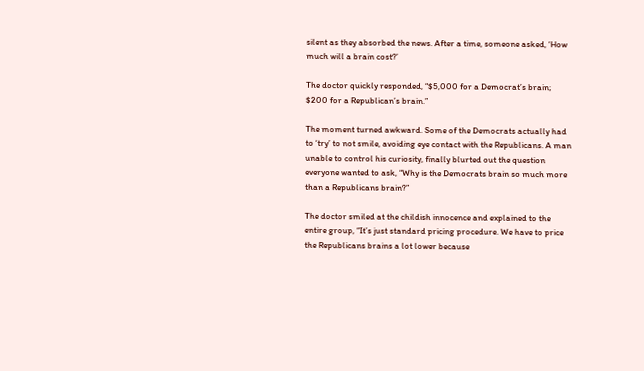silent as they absorbed the news. After a time, someone asked, ‘How much will a brain cost?’

The doctor quickly responded, “$5,000 for a Democrat’s brain; $200 for a Republican’s brain.”

The moment turned awkward. Some of the Democrats actually had to ‘try’ to not smile, avoiding eye contact with the Republicans. A man unable to control his curiosity, finally blurted out the question everyone wanted to ask, “Why is the Democrats brain so much more than a Republicans brain?”

The doctor smiled at the childish innocence and explained to the entire group, “It’s just standard pricing procedure. We have to price the Republicans brains a lot lower because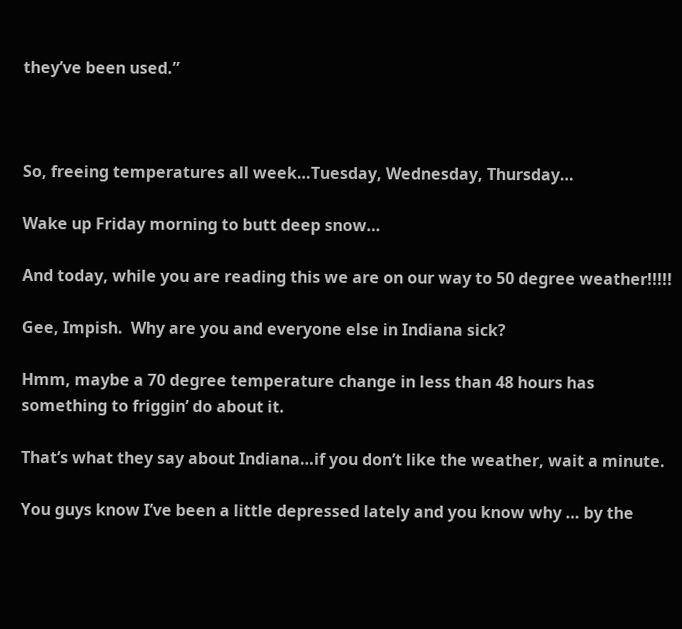they’ve been used.”



So, freeing temperatures all week…Tuesday, Wednesday, Thursday…

Wake up Friday morning to butt deep snow…

And today, while you are reading this we are on our way to 50 degree weather!!!!!

Gee, Impish.  Why are you and everyone else in Indiana sick?

Hmm, maybe a 70 degree temperature change in less than 48 hours has something to friggin’ do about it.

That’s what they say about Indiana…if you don’t like the weather, wait a minute.

You guys know I’ve been a little depressed lately and you know why … by the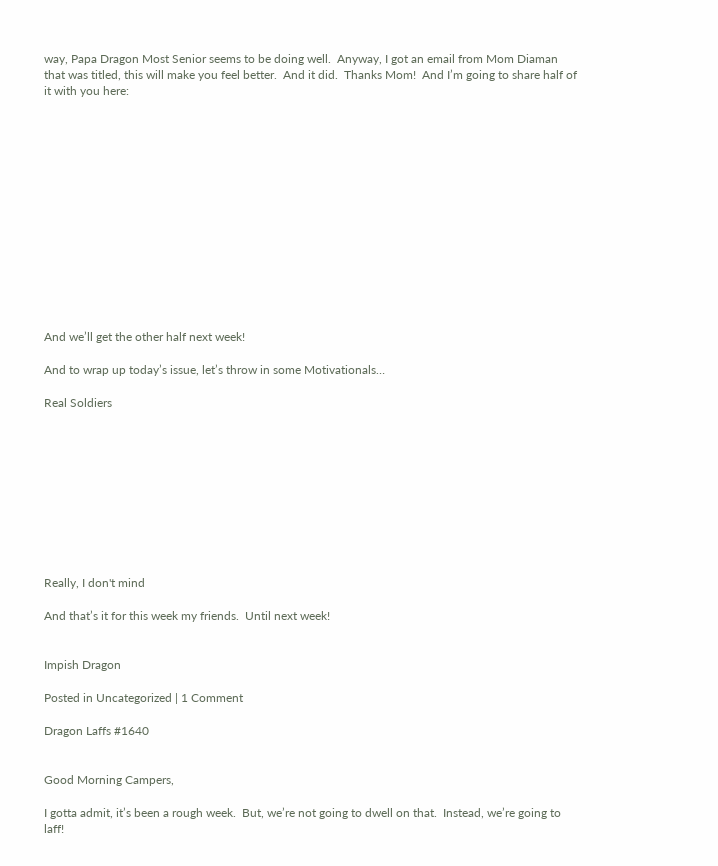way, Papa Dragon Most Senior seems to be doing well.  Anyway, I got an email from Mom Diaman that was titled, this will make you feel better.  And it did.  Thanks Mom!  And I’m going to share half of it with you here:














And we’ll get the other half next week!

And to wrap up today’s issue, let’s throw in some Motivationals…

Real Soldiers










Really, I don't mind

And that’s it for this week my friends.  Until next week!


Impish Dragon

Posted in Uncategorized | 1 Comment

Dragon Laffs #1640


Good Morning Campers,

I gotta admit, it’s been a rough week.  But, we’re not going to dwell on that.  Instead, we’re going to laff!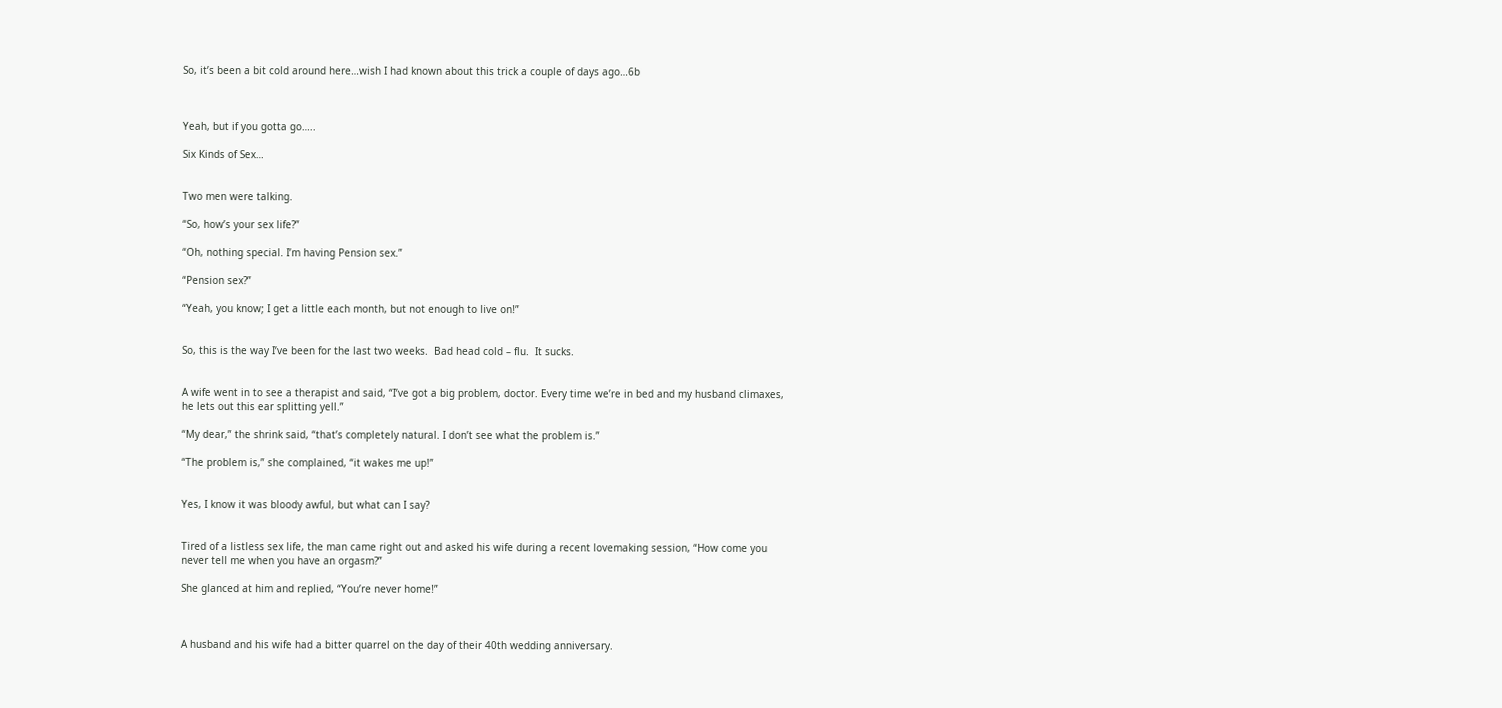So, it’s been a bit cold around here…wish I had known about this trick a couple of days ago…6b



Yeah, but if you gotta go…..

Six Kinds of Sex…


Two men were talking.

“So, how’s your sex life?”

“Oh, nothing special. I’m having Pension sex.”

“Pension sex?”

“Yeah, you know; I get a little each month, but not enough to live on!”


So, this is the way I’ve been for the last two weeks.  Bad head cold – flu.  It sucks.


A wife went in to see a therapist and said, “I’ve got a big problem, doctor. Every time we’re in bed and my husband climaxes, he lets out this ear splitting yell.”

“My dear,” the shrink said, “that’s completely natural. I don’t see what the problem is.”

“The problem is,” she complained, “it wakes me up!”


Yes, I know it was bloody awful, but what can I say?


Tired of a listless sex life, the man came right out and asked his wife during a recent lovemaking session, “How come you never tell me when you have an orgasm?”

She glanced at him and replied, “You’re never home!”



A husband and his wife had a bitter quarrel on the day of their 40th wedding anniversary.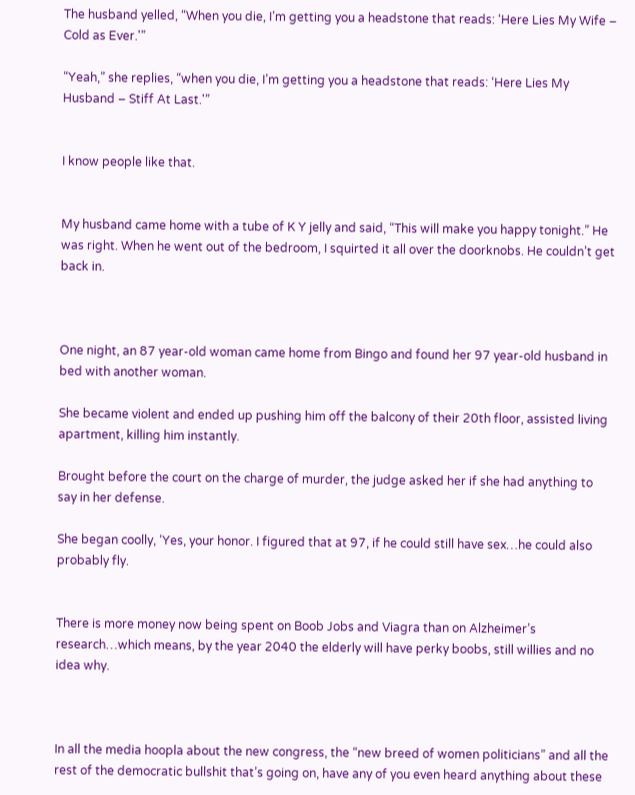The husband yelled, “When you die, I’m getting you a headstone that reads: ‘Here Lies My Wife – Cold as Ever.'”

“Yeah,” she replies, “when you die, I’m getting you a headstone that reads: ‘Here Lies My Husband – Stiff At Last.'”


I know people like that.


My husband came home with a tube of K Y jelly and said, “This will make you happy tonight.” He was right. When he went out of the bedroom, I squirted it all over the doorknobs. He couldn’t get back in.



One night, an 87 year-old woman came home from Bingo and found her 97 year-old husband in bed with another woman.

She became violent and ended up pushing him off the balcony of their 20th floor, assisted living apartment, killing him instantly.

Brought before the court on the charge of murder, the judge asked her if she had anything to say in her defense.

She began coolly, ‘Yes, your honor. I figured that at 97, if he could still have sex…he could also probably fly.


There is more money now being spent on Boob Jobs and Viagra than on Alzheimer’s research…which means, by the year 2040 the elderly will have perky boobs, still willies and no idea why.



In all the media hoopla about the new congress, the “new breed of women politicians” and all the rest of the democratic bullshit that’s going on, have any of you even heard anything about these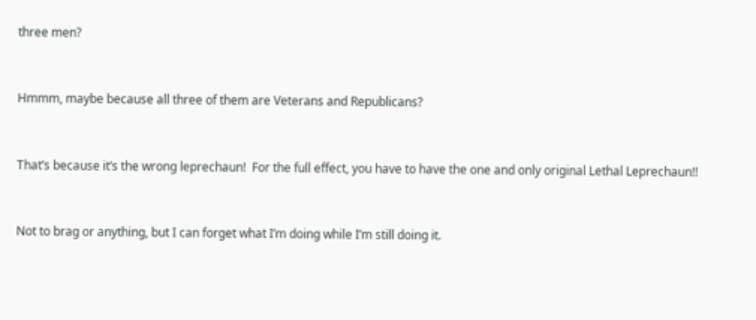three men?


Hmmm, maybe because all three of them are Veterans and Republicans?


That’s because it’s the wrong leprechaun!  For the full effect, you have to have the one and only original Lethal Leprechaun!!


Not to brag or anything, but I can forget what I’m doing while I’m still doing it.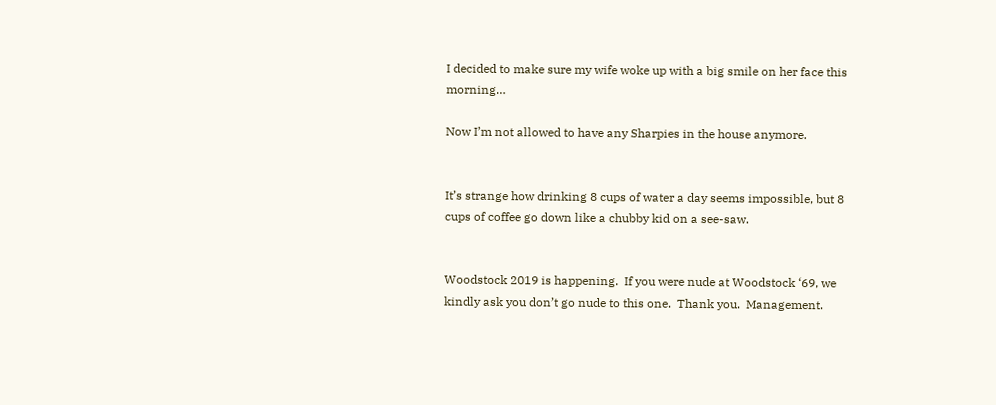I decided to make sure my wife woke up with a big smile on her face this morning…

Now I’m not allowed to have any Sharpies in the house anymore.


It’s strange how drinking 8 cups of water a day seems impossible, but 8 cups of coffee go down like a chubby kid on a see-saw.


Woodstock 2019 is happening.  If you were nude at Woodstock ‘69, we kindly ask you don’t go nude to this one.  Thank you.  Management.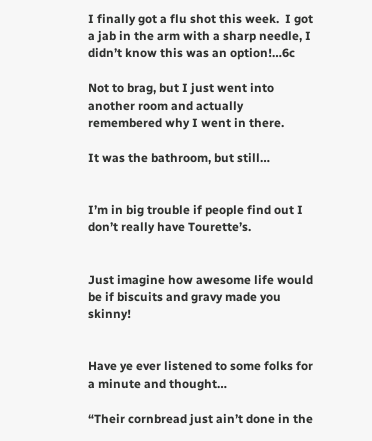I finally got a flu shot this week.  I got a jab in the arm with a sharp needle, I didn’t know this was an option!…6c

Not to brag, but I just went into another room and actually remembered why I went in there.

It was the bathroom, but still…


I’m in big trouble if people find out I don’t really have Tourette’s.


Just imagine how awesome life would be if biscuits and gravy made you skinny!


Have ye ever listened to some folks for a minute and thought…

“Their cornbread just ain’t done in the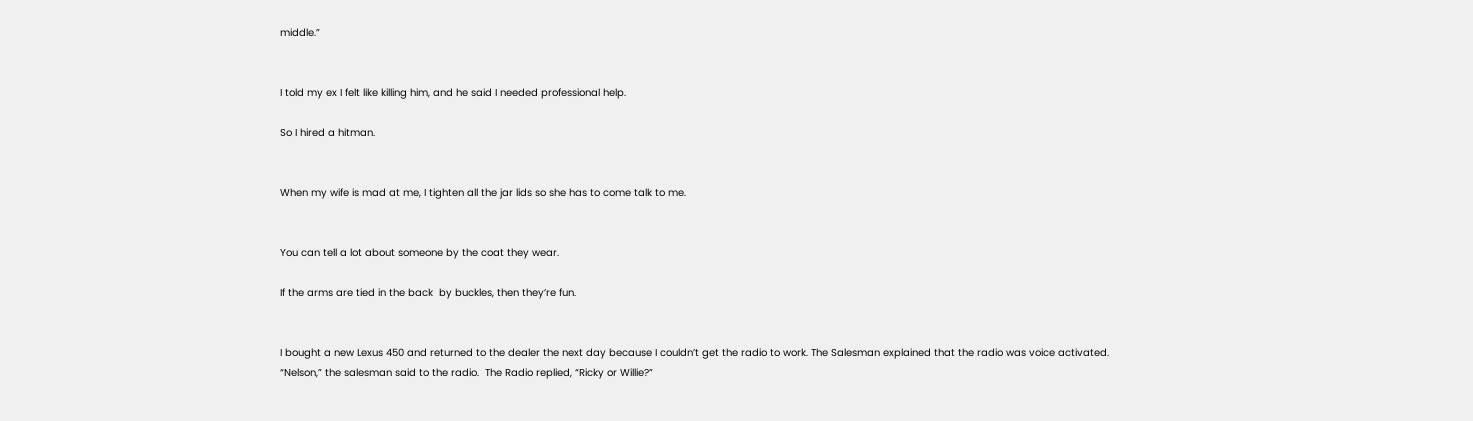middle.”


I told my ex I felt like killing him, and he said I needed professional help.

So I hired a hitman.


When my wife is mad at me, I tighten all the jar lids so she has to come talk to me.


You can tell a lot about someone by the coat they wear.

If the arms are tied in the back  by buckles, then they’re fun.


I bought a new Lexus 450 and returned to the dealer the next day because I couldn’t get the radio to work. The Salesman explained that the radio was voice activated.
“Nelson,” the salesman said to the radio.  The Radio replied, “Ricky or Willie?”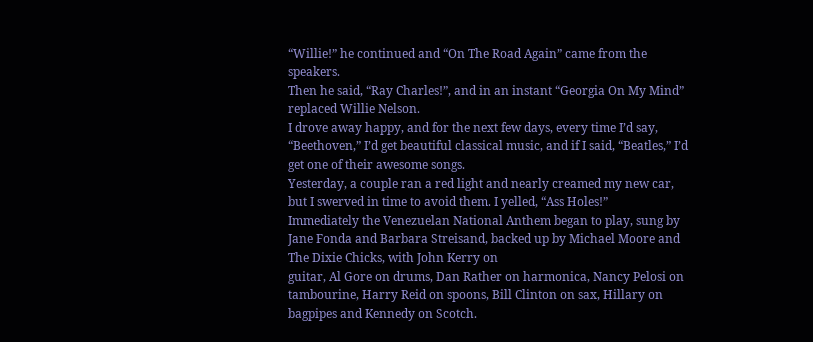“Willie!” he continued and “On The Road Again” came from the speakers.
Then he said, “Ray Charles!”, and in an instant “Georgia On My Mind” replaced Willie Nelson.
I drove away happy, and for the next few days, every time I’d say, “Beethoven,” I’d get beautiful classical music, and if I said, “Beatles,” I’d get one of their awesome songs.
Yesterday, a couple ran a red light and nearly creamed my new car, but I swerved in time to avoid them. I yelled, “Ass Holes!”
Immediately the Venezuelan National Anthem began to play, sung by Jane Fonda and Barbara Streisand, backed up by Michael Moore and The Dixie Chicks, with John Kerry on
guitar, Al Gore on drums, Dan Rather on harmonica, Nancy Pelosi on tambourine, Harry Reid on spoons, Bill Clinton on sax, Hillary on bagpipes and Kennedy on Scotch.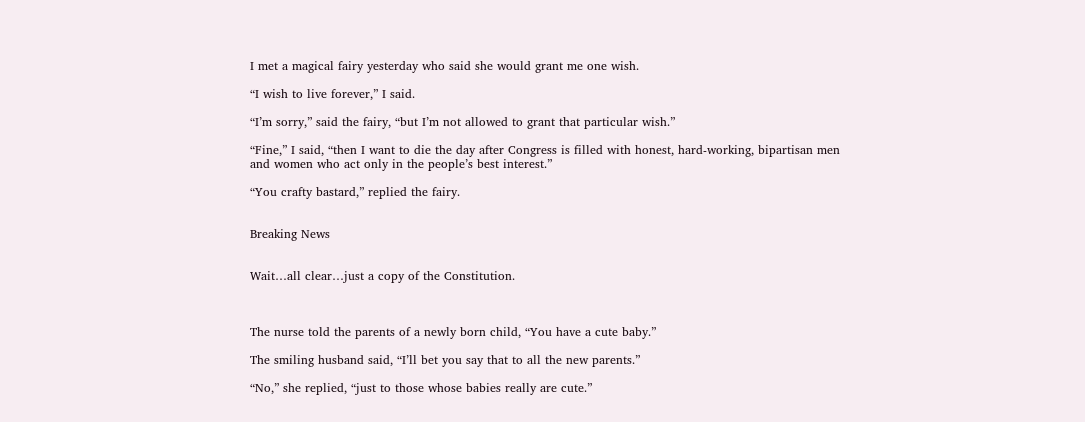I met a magical fairy yesterday who said she would grant me one wish.

“I wish to live forever,” I said.

“I’m sorry,” said the fairy, “but I’m not allowed to grant that particular wish.”

“Fine,” I said, “then I want to die the day after Congress is filled with honest, hard-working, bipartisan men and women who act only in the people’s best interest.”

“You crafty bastard,” replied the fairy.


Breaking News


Wait…all clear…just a copy of the Constitution.



The nurse told the parents of a newly born child, “You have a cute baby.”

The smiling husband said, “I’ll bet you say that to all the new parents.”

“No,” she replied, “just to those whose babies really are cute.”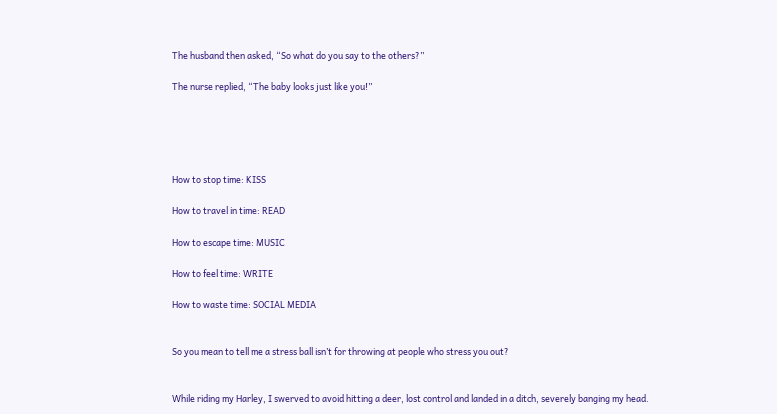The husband then asked, “So what do you say to the others?”

The nurse replied, “The baby looks just like you!”





How to stop time: KISS

How to travel in time: READ

How to escape time: MUSIC

How to feel time: WRITE

How to waste time: SOCIAL MEDIA


So you mean to tell me a stress ball isn’t for throwing at people who stress you out?


While riding my Harley, I swerved to avoid hitting a deer, lost control and landed in a ditch, severely banging my head.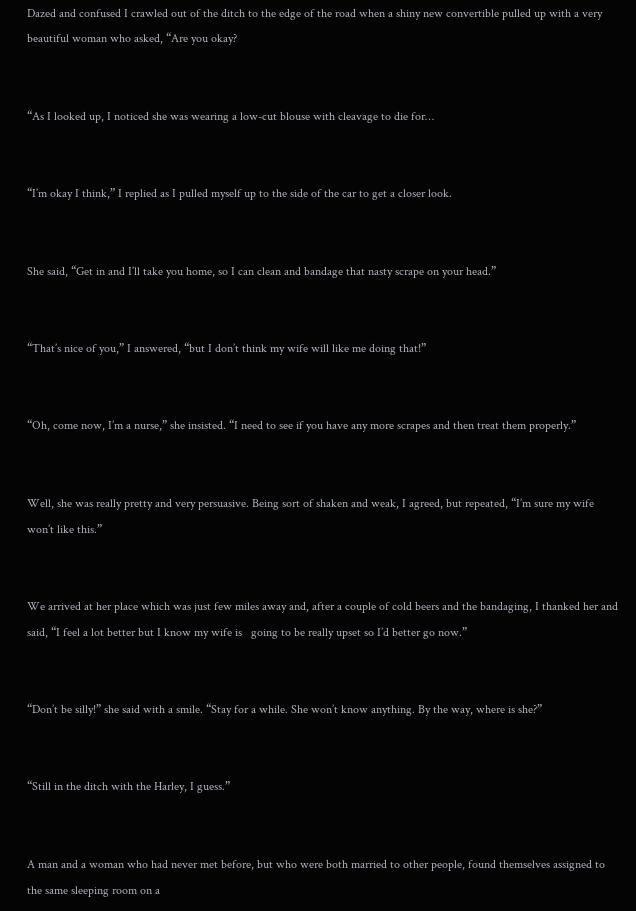Dazed and confused I crawled out of the ditch to the edge of the road when a shiny new convertible pulled up with a very beautiful woman who asked, “Are you okay?


“As I looked up, I noticed she was wearing a low-cut blouse with cleavage to die for…


“I’m okay I think,” I replied as I pulled myself up to the side of the car to get a closer look.


She said, “Get in and I’ll take you home, so I can clean and bandage that nasty scrape on your head.”


“That’s nice of you,” I answered, “but I don’t think my wife will like me doing that!”


“Oh, come now, I’m a nurse,” she insisted. “I need to see if you have any more scrapes and then treat them properly.”


Well, she was really pretty and very persuasive. Being sort of shaken and weak, I agreed, but repeated, “I’m sure my wife won’t like this.”


We arrived at her place which was just few miles away and, after a couple of cold beers and the bandaging, I thanked her and said, “I feel a lot better but I know my wife is   going to be really upset so I’d better go now.”


“Don’t be silly!” she said with a smile. “Stay for a while. She won’t know anything. By the way, where is she?”


“Still in the ditch with the Harley, I guess.”


A man and a woman who had never met before, but who were both married to other people, found themselves assigned to the same sleeping room on a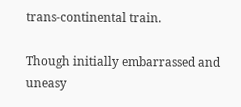trans-continental train.

Though initially embarrassed and uneasy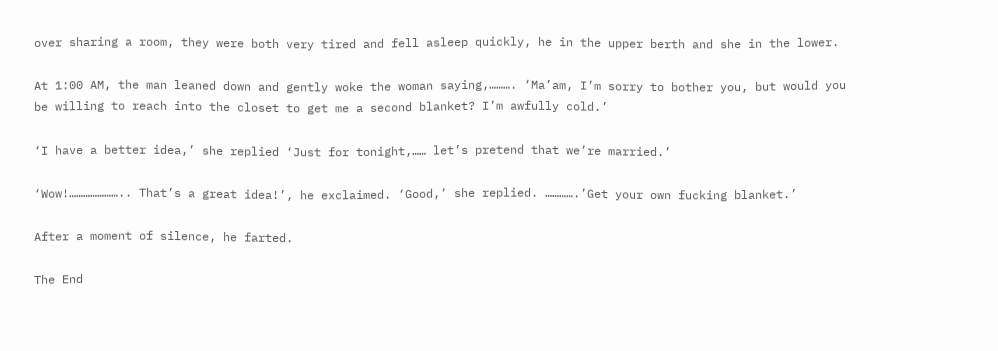over sharing a room, they were both very tired and fell asleep quickly, he in the upper berth and she in the lower.

At 1:00 AM, the man leaned down and gently woke the woman saying,………. ‘Ma’am, I’m sorry to bother you, but would you be willing to reach into the closet to get me a second blanket? I’m awfully cold.’

‘I have a better idea,’ she replied ‘Just for tonight,…… let’s pretend that we’re married.’

‘Wow!………………….. That’s a great idea!’, he exclaimed. ‘Good,’ she replied. ………….’Get your own fucking blanket.’

After a moment of silence, he farted.

The End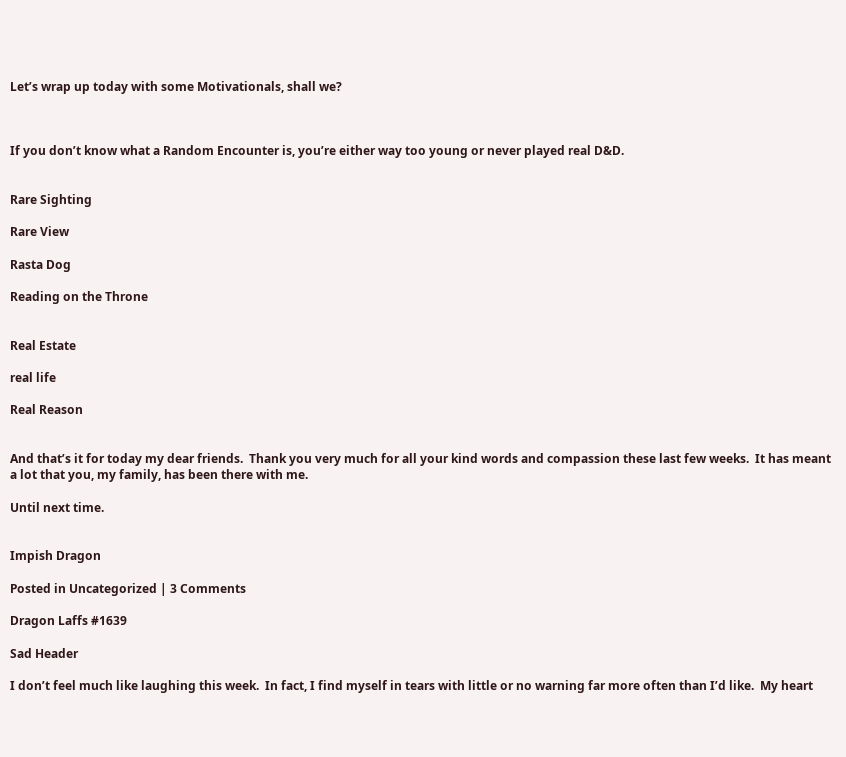Let’s wrap up today with some Motivationals, shall we?



If you don’t know what a Random Encounter is, you’re either way too young or never played real D&D.


Rare Sighting

Rare View

Rasta Dog

Reading on the Throne


Real Estate

real life

Real Reason


And that’s it for today my dear friends.  Thank you very much for all your kind words and compassion these last few weeks.  It has meant a lot that you, my family, has been there with me.

Until next time.


Impish Dragon

Posted in Uncategorized | 3 Comments

Dragon Laffs #1639

Sad Header

I don’t feel much like laughing this week.  In fact, I find myself in tears with little or no warning far more often than I’d like.  My heart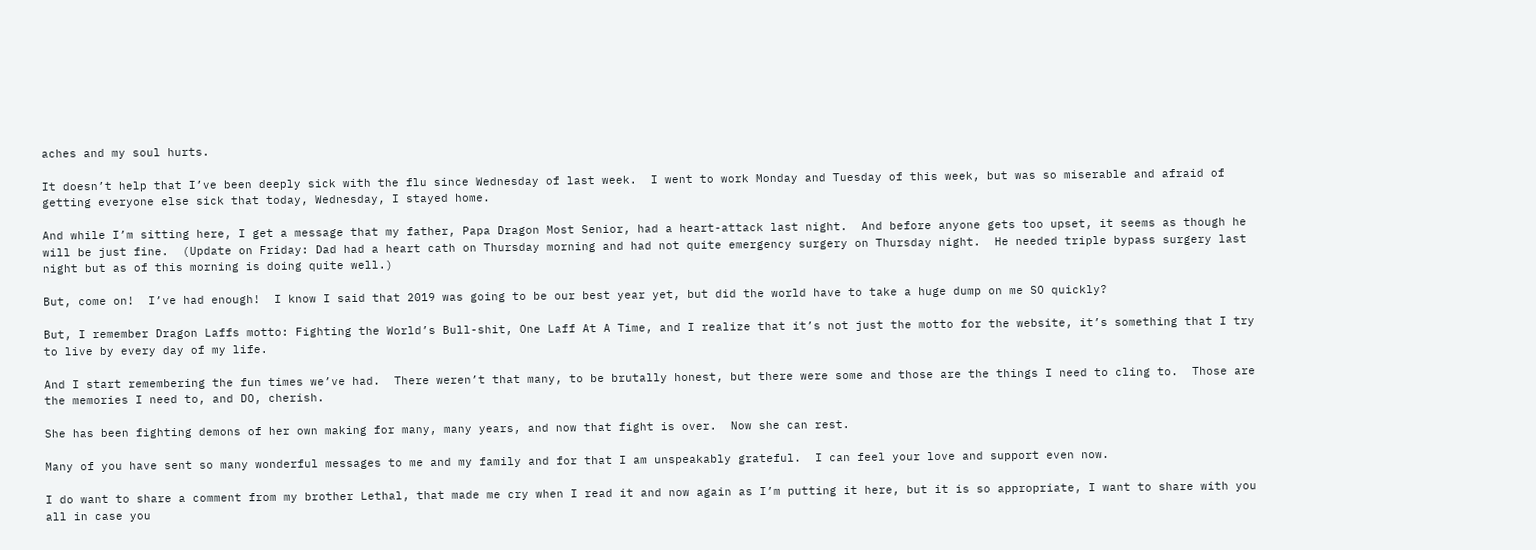aches and my soul hurts.

It doesn’t help that I’ve been deeply sick with the flu since Wednesday of last week.  I went to work Monday and Tuesday of this week, but was so miserable and afraid of getting everyone else sick that today, Wednesday, I stayed home.

And while I’m sitting here, I get a message that my father, Papa Dragon Most Senior, had a heart-attack last night.  And before anyone gets too upset, it seems as though he will be just fine.  (Update on Friday: Dad had a heart cath on Thursday morning and had not quite emergency surgery on Thursday night.  He needed triple bypass surgery last night but as of this morning is doing quite well.)

But, come on!  I’ve had enough!  I know I said that 2019 was going to be our best year yet, but did the world have to take a huge dump on me SO quickly?

But, I remember Dragon Laffs motto: Fighting the World’s Bull-shit, One Laff At A Time, and I realize that it’s not just the motto for the website, it’s something that I try to live by every day of my life.

And I start remembering the fun times we’ve had.  There weren’t that many, to be brutally honest, but there were some and those are the things I need to cling to.  Those are the memories I need to, and DO, cherish.

She has been fighting demons of her own making for many, many years, and now that fight is over.  Now she can rest.

Many of you have sent so many wonderful messages to me and my family and for that I am unspeakably grateful.  I can feel your love and support even now.

I do want to share a comment from my brother Lethal, that made me cry when I read it and now again as I’m putting it here, but it is so appropriate, I want to share with you all in case you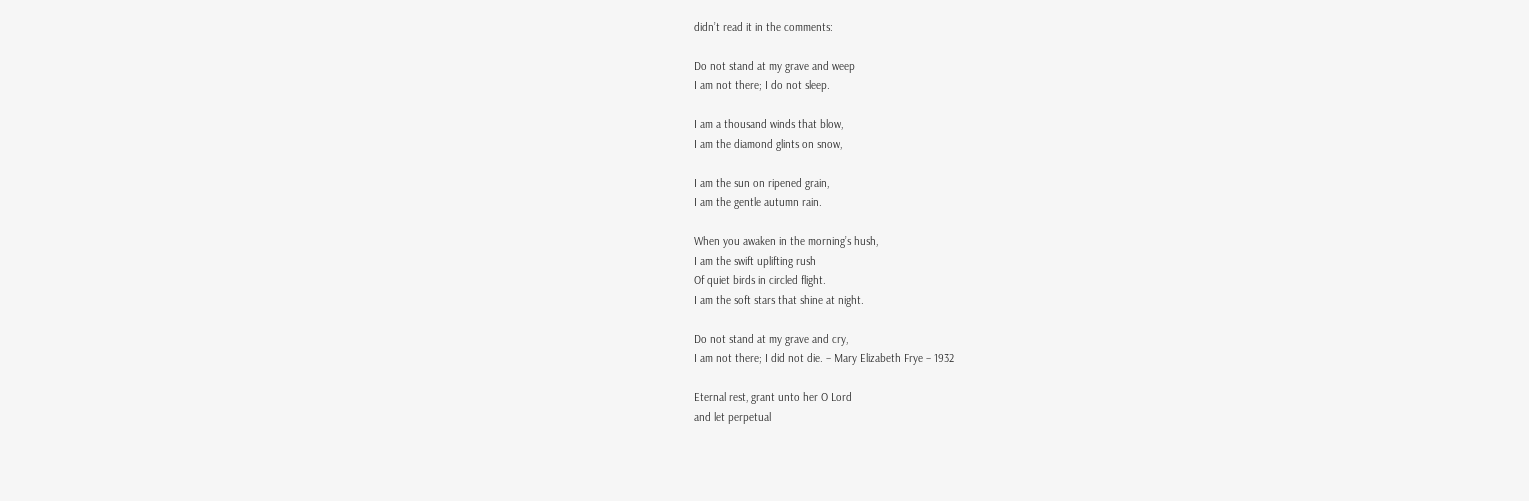didn’t read it in the comments:

Do not stand at my grave and weep
I am not there; I do not sleep.

I am a thousand winds that blow,
I am the diamond glints on snow,

I am the sun on ripened grain,
I am the gentle autumn rain.

When you awaken in the morning’s hush,
I am the swift uplifting rush
Of quiet birds in circled flight.
I am the soft stars that shine at night.

Do not stand at my grave and cry,
I am not there; I did not die. – Mary Elizabeth Frye – 1932

Eternal rest, grant unto her O Lord
and let perpetual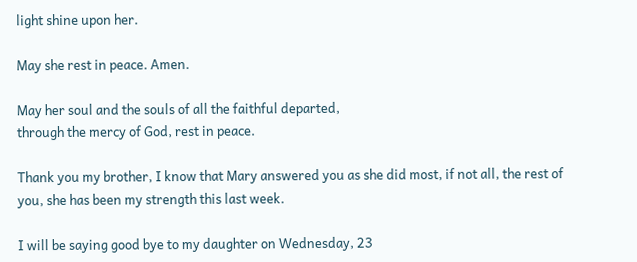light shine upon her.

May she rest in peace. Amen.

May her soul and the souls of all the faithful departed,
through the mercy of God, rest in peace.

Thank you my brother, I know that Mary answered you as she did most, if not all, the rest of you, she has been my strength this last week.

I will be saying good bye to my daughter on Wednesday, 23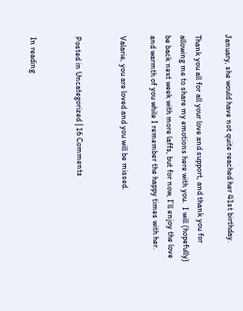January, she would have not quite reached her 41st birthday.

Thank you all for all your love and support, and thank you for allowing me to share my emotions here with you.  I will (hopefully) be back next week with more laffs, but for now, I’ll enjoy the love and warmth of you while I remember the happy times with her.

Valarie, you are loved and you will be missed.


Posted in Uncategorized | 16 Comments


In reading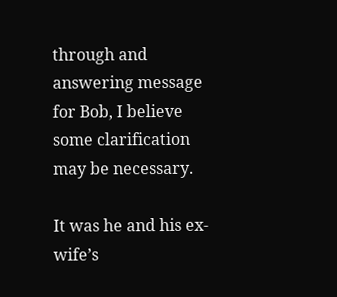through and answering message for Bob, I believe some clarification may be necessary.

It was he and his ex-wife’s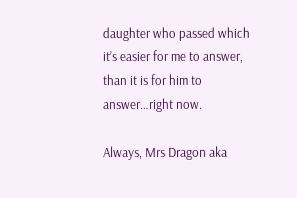daughter who passed which it’s easier for me to answer, than it is for him to answer…right now.

Always, Mrs Dragon aka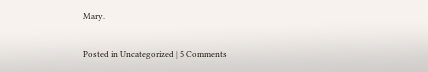Mary.

Posted in Uncategorized | 5 Comments